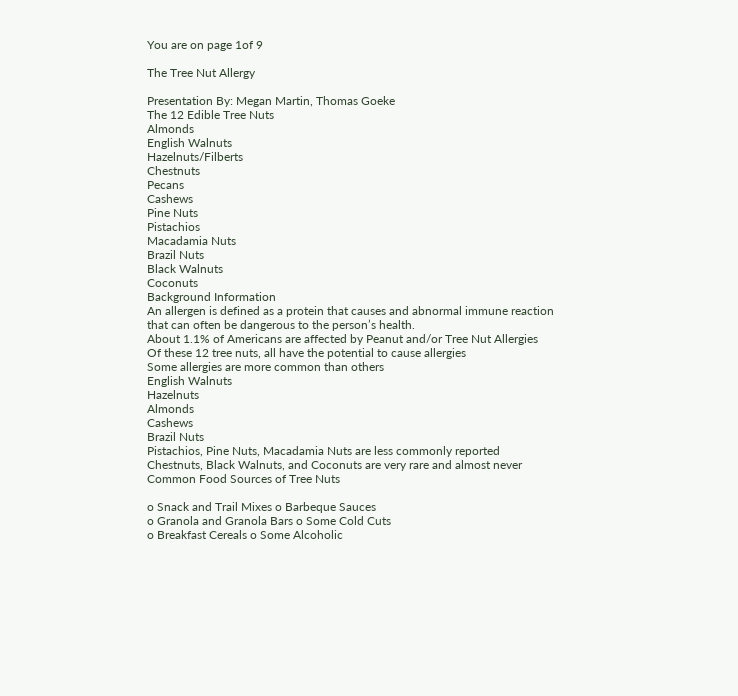You are on page 1of 9

The Tree Nut Allergy

Presentation By: Megan Martin, Thomas Goeke
The 12 Edible Tree Nuts
Almonds
English Walnuts
Hazelnuts/Filberts
Chestnuts
Pecans
Cashews
Pine Nuts
Pistachios
Macadamia Nuts
Brazil Nuts
Black Walnuts
Coconuts
Background Information
An allergen is defined as a protein that causes and abnormal immune reaction
that can often be dangerous to the person’s health.
About 1.1% of Americans are affected by Peanut and/or Tree Nut Allergies
Of these 12 tree nuts, all have the potential to cause allergies
Some allergies are more common than others
English Walnuts
Hazelnuts
Almonds
Cashews
Brazil Nuts
Pistachios, Pine Nuts, Macadamia Nuts are less commonly reported
Chestnuts, Black Walnuts, and Coconuts are very rare and almost never
Common Food Sources of Tree Nuts

o Snack and Trail Mixes o Barbeque Sauces
o Granola and Granola Bars o Some Cold Cuts
o Breakfast Cereals o Some Alcoholic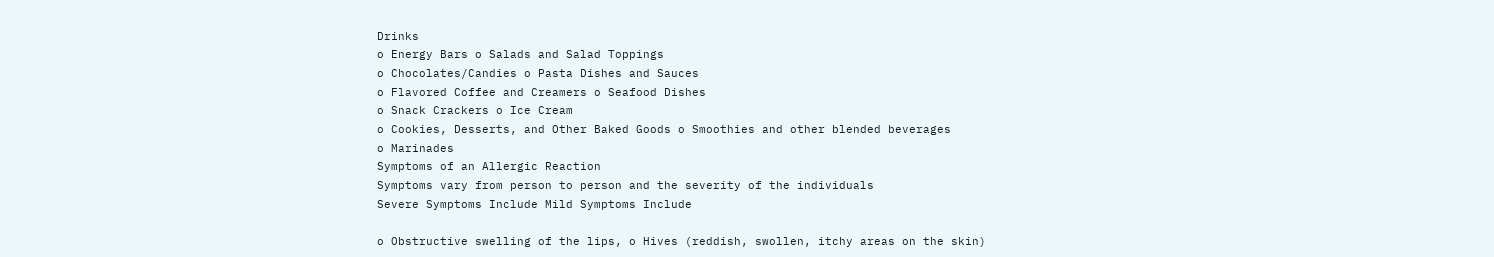Drinks
o Energy Bars o Salads and Salad Toppings
o Chocolates/Candies o Pasta Dishes and Sauces
o Flavored Coffee and Creamers o Seafood Dishes
o Snack Crackers o Ice Cream
o Cookies, Desserts, and Other Baked Goods o Smoothies and other blended beverages
o Marinades
Symptoms of an Allergic Reaction
Symptoms vary from person to person and the severity of the individuals
Severe Symptoms Include Mild Symptoms Include

o Obstructive swelling of the lips, o Hives (reddish, swollen, itchy areas on the skin)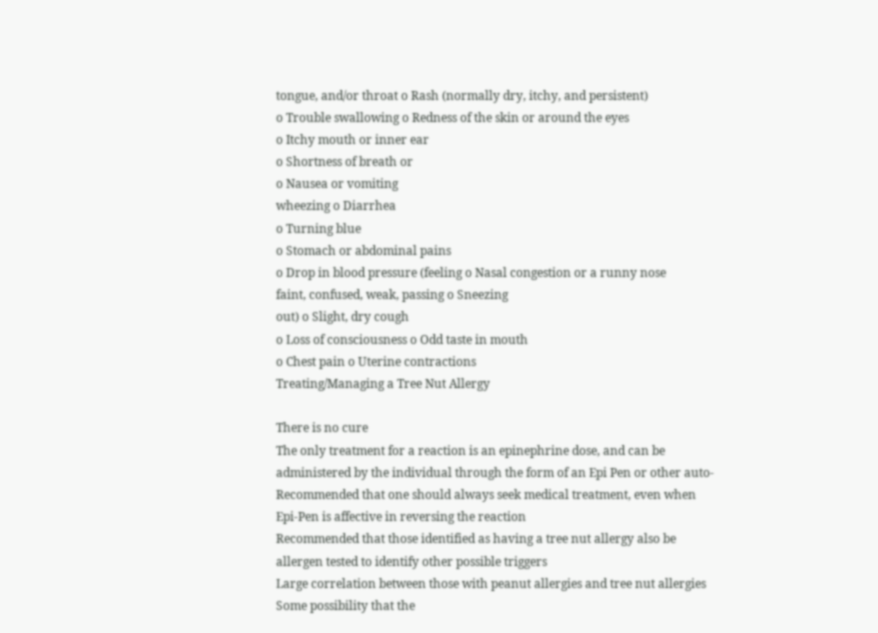tongue, and/or throat o Rash (normally dry, itchy, and persistent)
o Trouble swallowing o Redness of the skin or around the eyes
o Itchy mouth or inner ear
o Shortness of breath or
o Nausea or vomiting
wheezing o Diarrhea
o Turning blue
o Stomach or abdominal pains
o Drop in blood pressure (feeling o Nasal congestion or a runny nose
faint, confused, weak, passing o Sneezing
out) o Slight, dry cough
o Loss of consciousness o Odd taste in mouth
o Chest pain o Uterine contractions
Treating/Managing a Tree Nut Allergy

There is no cure
The only treatment for a reaction is an epinephrine dose, and can be
administered by the individual through the form of an Epi Pen or other auto-
Recommended that one should always seek medical treatment, even when
Epi-Pen is affective in reversing the reaction
Recommended that those identified as having a tree nut allergy also be
allergen tested to identify other possible triggers
Large correlation between those with peanut allergies and tree nut allergies
Some possibility that the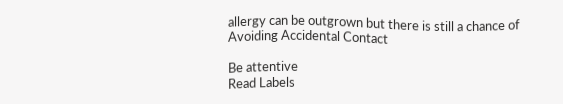allergy can be outgrown but there is still a chance of
Avoiding Accidental Contact

Be attentive
Read Labels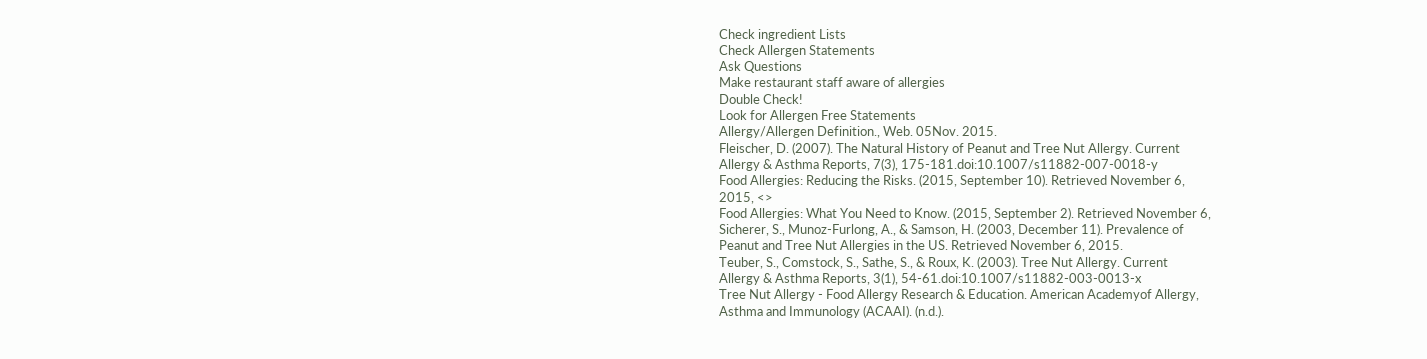Check ingredient Lists
Check Allergen Statements
Ask Questions
Make restaurant staff aware of allergies
Double Check!
Look for Allergen Free Statements
Allergy/Allergen Definition., Web. 05Nov. 2015.
Fleischer, D. (2007). The Natural History of Peanut and Tree Nut Allergy. Current
Allergy & Asthma Reports, 7(3), 175-181.doi:10.1007/s11882-007-0018-y
Food Allergies: Reducing the Risks. (2015, September 10). Retrieved November 6,
2015, <>
Food Allergies: What You Need to Know. (2015, September 2). Retrieved November 6,
Sicherer, S., Munoz-Furlong, A., & Samson, H. (2003, December 11). Prevalence of
Peanut and Tree Nut Allergies in the US. Retrieved November 6, 2015.
Teuber, S., Comstock, S., Sathe, S., & Roux, K. (2003). Tree Nut Allergy. Current
Allergy & Asthma Reports, 3(1), 54-61.doi:10.1007/s11882-003-0013-x
Tree Nut Allergy - Food Allergy Research & Education. American Academyof Allergy,
Asthma and Immunology (ACAAI). (n.d.).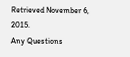Retrieved November 6, 2015.
Any Questions